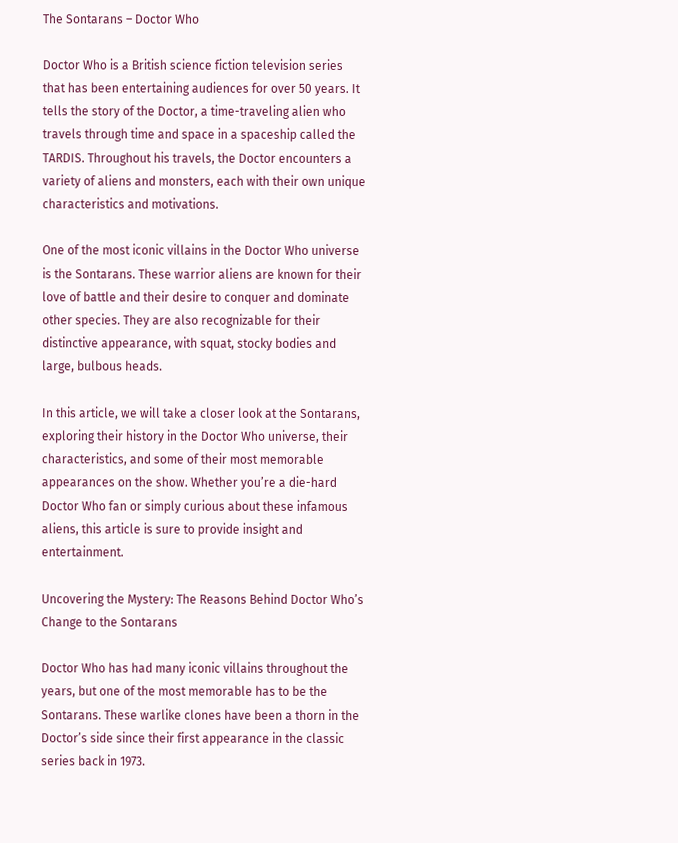The Sontarans – Doctor Who

Doctor Who is a British science fiction television series that has been entertaining audiences for over 50 years. It tells the story of the Doctor, a time-traveling alien who travels through time and space in a spaceship called the TARDIS. Throughout his travels, the Doctor encounters a variety of aliens and monsters, each with their own unique characteristics and motivations.

One of the most iconic villains in the Doctor Who universe is the Sontarans. These warrior aliens are known for their love of battle and their desire to conquer and dominate other species. They are also recognizable for their distinctive appearance, with squat, stocky bodies and large, bulbous heads.

In this article, we will take a closer look at the Sontarans, exploring their history in the Doctor Who universe, their characteristics, and some of their most memorable appearances on the show. Whether you’re a die-hard Doctor Who fan or simply curious about these infamous aliens, this article is sure to provide insight and entertainment.

Uncovering the Mystery: The Reasons Behind Doctor Who’s Change to the Sontarans

Doctor Who has had many iconic villains throughout the years, but one of the most memorable has to be the Sontarans. These warlike clones have been a thorn in the Doctor’s side since their first appearance in the classic series back in 1973.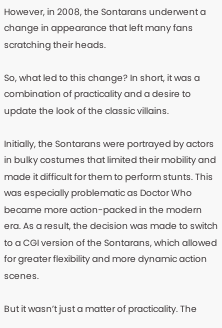However, in 2008, the Sontarans underwent a change in appearance that left many fans scratching their heads.

So, what led to this change? In short, it was a combination of practicality and a desire to update the look of the classic villains.

Initially, the Sontarans were portrayed by actors in bulky costumes that limited their mobility and made it difficult for them to perform stunts. This was especially problematic as Doctor Who became more action-packed in the modern era. As a result, the decision was made to switch to a CGI version of the Sontarans, which allowed for greater flexibility and more dynamic action scenes.

But it wasn’t just a matter of practicality. The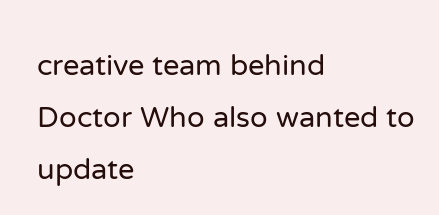creative team behind Doctor Who also wanted to update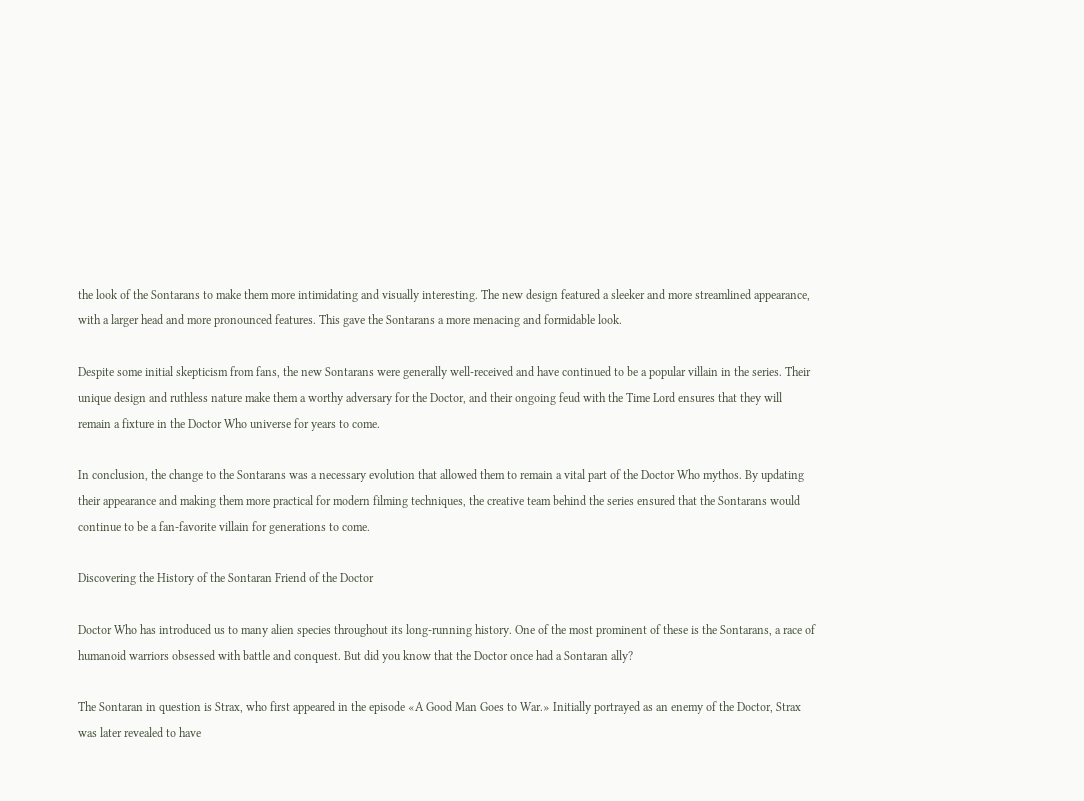the look of the Sontarans to make them more intimidating and visually interesting. The new design featured a sleeker and more streamlined appearance, with a larger head and more pronounced features. This gave the Sontarans a more menacing and formidable look.

Despite some initial skepticism from fans, the new Sontarans were generally well-received and have continued to be a popular villain in the series. Their unique design and ruthless nature make them a worthy adversary for the Doctor, and their ongoing feud with the Time Lord ensures that they will remain a fixture in the Doctor Who universe for years to come.

In conclusion, the change to the Sontarans was a necessary evolution that allowed them to remain a vital part of the Doctor Who mythos. By updating their appearance and making them more practical for modern filming techniques, the creative team behind the series ensured that the Sontarans would continue to be a fan-favorite villain for generations to come.

Discovering the History of the Sontaran Friend of the Doctor

Doctor Who has introduced us to many alien species throughout its long-running history. One of the most prominent of these is the Sontarans, a race of humanoid warriors obsessed with battle and conquest. But did you know that the Doctor once had a Sontaran ally?

The Sontaran in question is Strax, who first appeared in the episode «A Good Man Goes to War.» Initially portrayed as an enemy of the Doctor, Strax was later revealed to have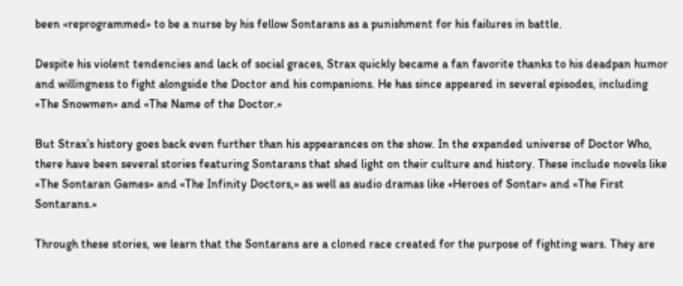been «reprogrammed» to be a nurse by his fellow Sontarans as a punishment for his failures in battle.

Despite his violent tendencies and lack of social graces, Strax quickly became a fan favorite thanks to his deadpan humor and willingness to fight alongside the Doctor and his companions. He has since appeared in several episodes, including «The Snowmen» and «The Name of the Doctor.»

But Strax’s history goes back even further than his appearances on the show. In the expanded universe of Doctor Who, there have been several stories featuring Sontarans that shed light on their culture and history. These include novels like «The Sontaran Games» and «The Infinity Doctors,» as well as audio dramas like «Heroes of Sontar» and «The First Sontarans.»

Through these stories, we learn that the Sontarans are a cloned race created for the purpose of fighting wars. They are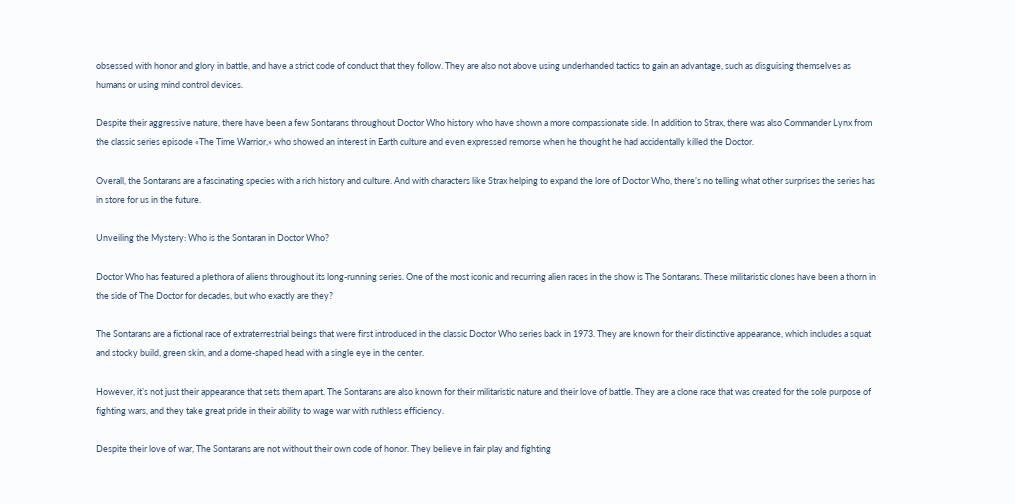obsessed with honor and glory in battle, and have a strict code of conduct that they follow. They are also not above using underhanded tactics to gain an advantage, such as disguising themselves as humans or using mind control devices.

Despite their aggressive nature, there have been a few Sontarans throughout Doctor Who history who have shown a more compassionate side. In addition to Strax, there was also Commander Lynx from the classic series episode «The Time Warrior,» who showed an interest in Earth culture and even expressed remorse when he thought he had accidentally killed the Doctor.

Overall, the Sontarans are a fascinating species with a rich history and culture. And with characters like Strax helping to expand the lore of Doctor Who, there’s no telling what other surprises the series has in store for us in the future.

Unveiling the Mystery: Who is the Sontaran in Doctor Who?

Doctor Who has featured a plethora of aliens throughout its long-running series. One of the most iconic and recurring alien races in the show is The Sontarans. These militaristic clones have been a thorn in the side of The Doctor for decades, but who exactly are they?

The Sontarans are a fictional race of extraterrestrial beings that were first introduced in the classic Doctor Who series back in 1973. They are known for their distinctive appearance, which includes a squat and stocky build, green skin, and a dome-shaped head with a single eye in the center.

However, it’s not just their appearance that sets them apart. The Sontarans are also known for their militaristic nature and their love of battle. They are a clone race that was created for the sole purpose of fighting wars, and they take great pride in their ability to wage war with ruthless efficiency.

Despite their love of war, The Sontarans are not without their own code of honor. They believe in fair play and fighting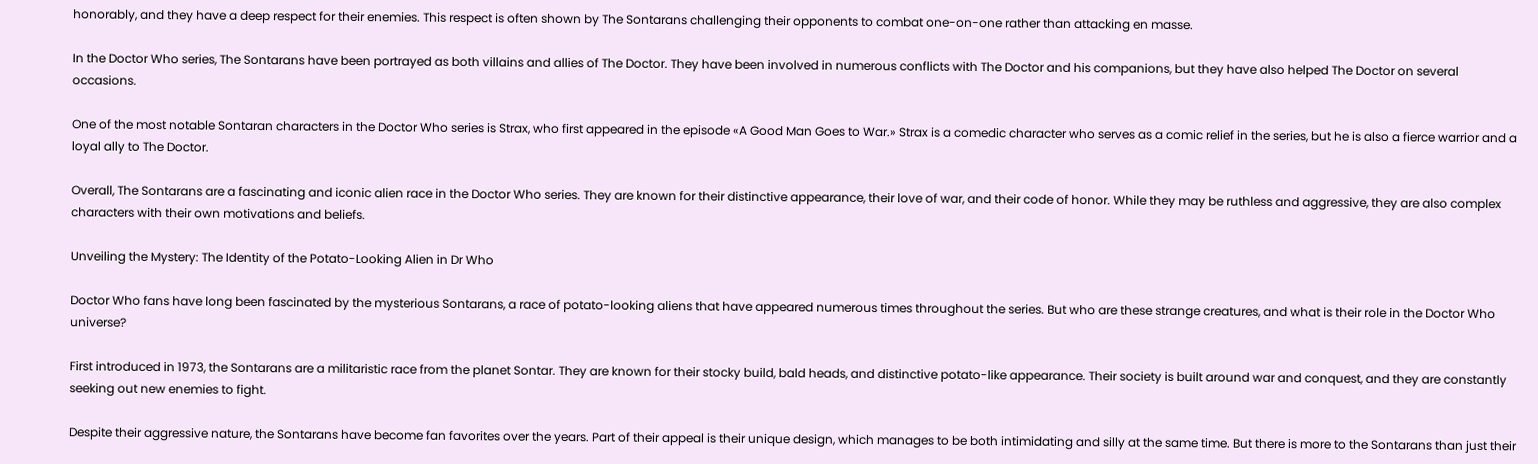honorably, and they have a deep respect for their enemies. This respect is often shown by The Sontarans challenging their opponents to combat one-on-one rather than attacking en masse.

In the Doctor Who series, The Sontarans have been portrayed as both villains and allies of The Doctor. They have been involved in numerous conflicts with The Doctor and his companions, but they have also helped The Doctor on several occasions.

One of the most notable Sontaran characters in the Doctor Who series is Strax, who first appeared in the episode «A Good Man Goes to War.» Strax is a comedic character who serves as a comic relief in the series, but he is also a fierce warrior and a loyal ally to The Doctor.

Overall, The Sontarans are a fascinating and iconic alien race in the Doctor Who series. They are known for their distinctive appearance, their love of war, and their code of honor. While they may be ruthless and aggressive, they are also complex characters with their own motivations and beliefs.

Unveiling the Mystery: The Identity of the Potato-Looking Alien in Dr Who

Doctor Who fans have long been fascinated by the mysterious Sontarans, a race of potato-looking aliens that have appeared numerous times throughout the series. But who are these strange creatures, and what is their role in the Doctor Who universe?

First introduced in 1973, the Sontarans are a militaristic race from the planet Sontar. They are known for their stocky build, bald heads, and distinctive potato-like appearance. Their society is built around war and conquest, and they are constantly seeking out new enemies to fight.

Despite their aggressive nature, the Sontarans have become fan favorites over the years. Part of their appeal is their unique design, which manages to be both intimidating and silly at the same time. But there is more to the Sontarans than just their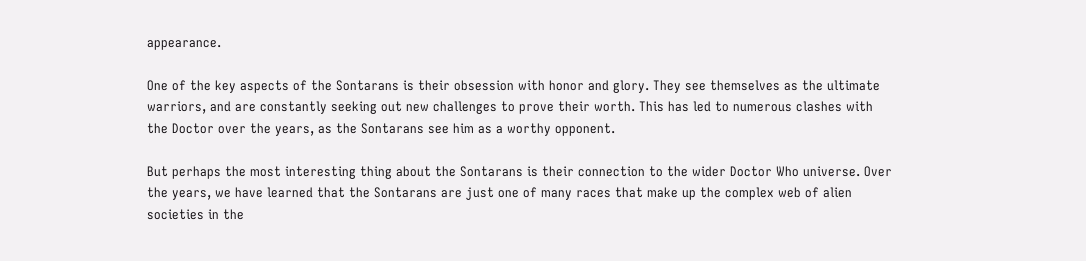appearance.

One of the key aspects of the Sontarans is their obsession with honor and glory. They see themselves as the ultimate warriors, and are constantly seeking out new challenges to prove their worth. This has led to numerous clashes with the Doctor over the years, as the Sontarans see him as a worthy opponent.

But perhaps the most interesting thing about the Sontarans is their connection to the wider Doctor Who universe. Over the years, we have learned that the Sontarans are just one of many races that make up the complex web of alien societies in the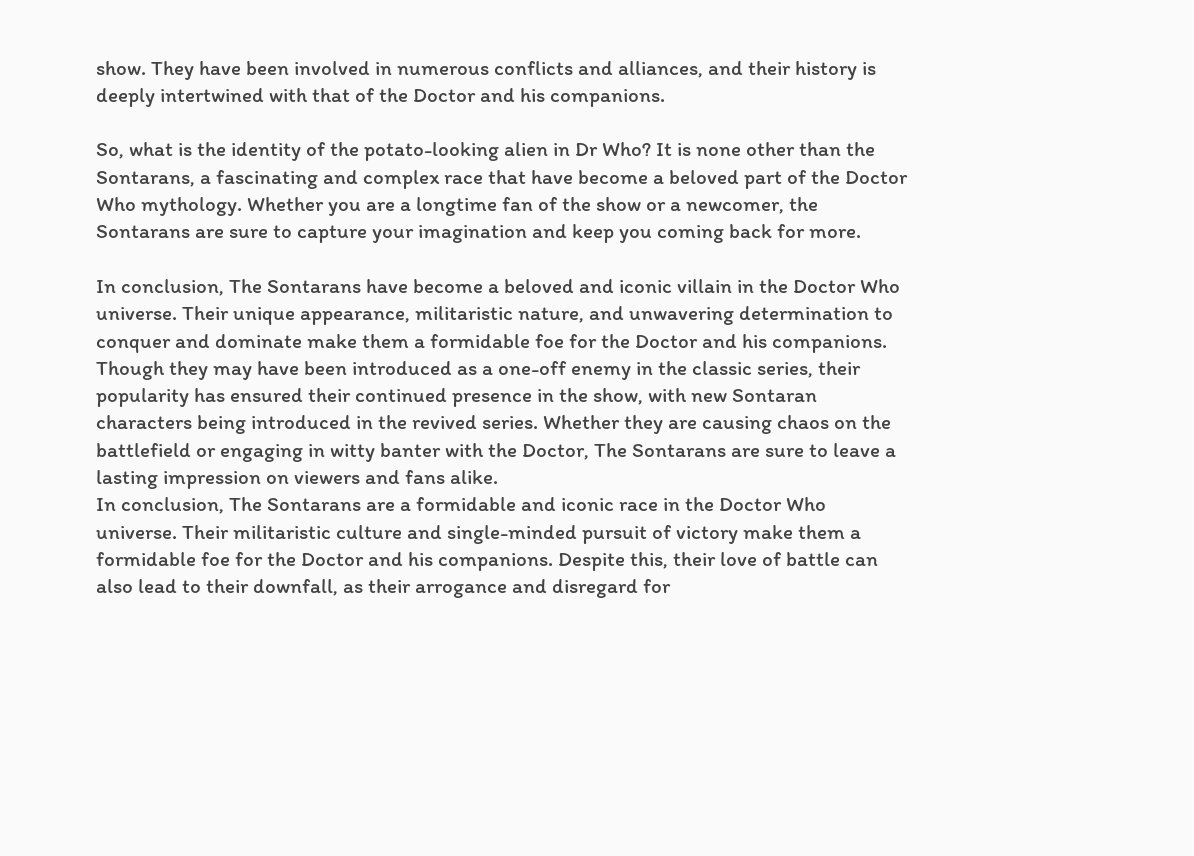show. They have been involved in numerous conflicts and alliances, and their history is deeply intertwined with that of the Doctor and his companions.

So, what is the identity of the potato-looking alien in Dr Who? It is none other than the Sontarans, a fascinating and complex race that have become a beloved part of the Doctor Who mythology. Whether you are a longtime fan of the show or a newcomer, the Sontarans are sure to capture your imagination and keep you coming back for more.

In conclusion, The Sontarans have become a beloved and iconic villain in the Doctor Who universe. Their unique appearance, militaristic nature, and unwavering determination to conquer and dominate make them a formidable foe for the Doctor and his companions. Though they may have been introduced as a one-off enemy in the classic series, their popularity has ensured their continued presence in the show, with new Sontaran characters being introduced in the revived series. Whether they are causing chaos on the battlefield or engaging in witty banter with the Doctor, The Sontarans are sure to leave a lasting impression on viewers and fans alike.
In conclusion, The Sontarans are a formidable and iconic race in the Doctor Who universe. Their militaristic culture and single-minded pursuit of victory make them a formidable foe for the Doctor and his companions. Despite this, their love of battle can also lead to their downfall, as their arrogance and disregard for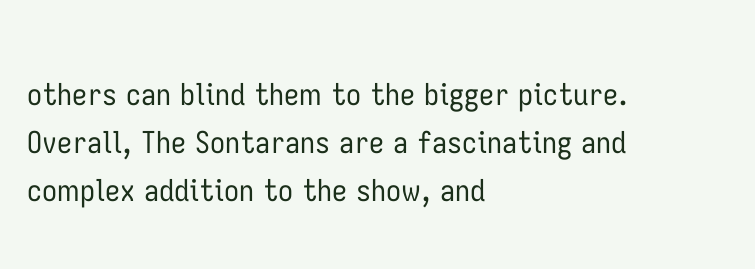others can blind them to the bigger picture. Overall, The Sontarans are a fascinating and complex addition to the show, and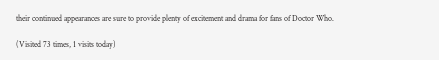their continued appearances are sure to provide plenty of excitement and drama for fans of Doctor Who.

(Visited 73 times, 1 visits today)